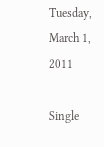Tuesday, March 1, 2011

Single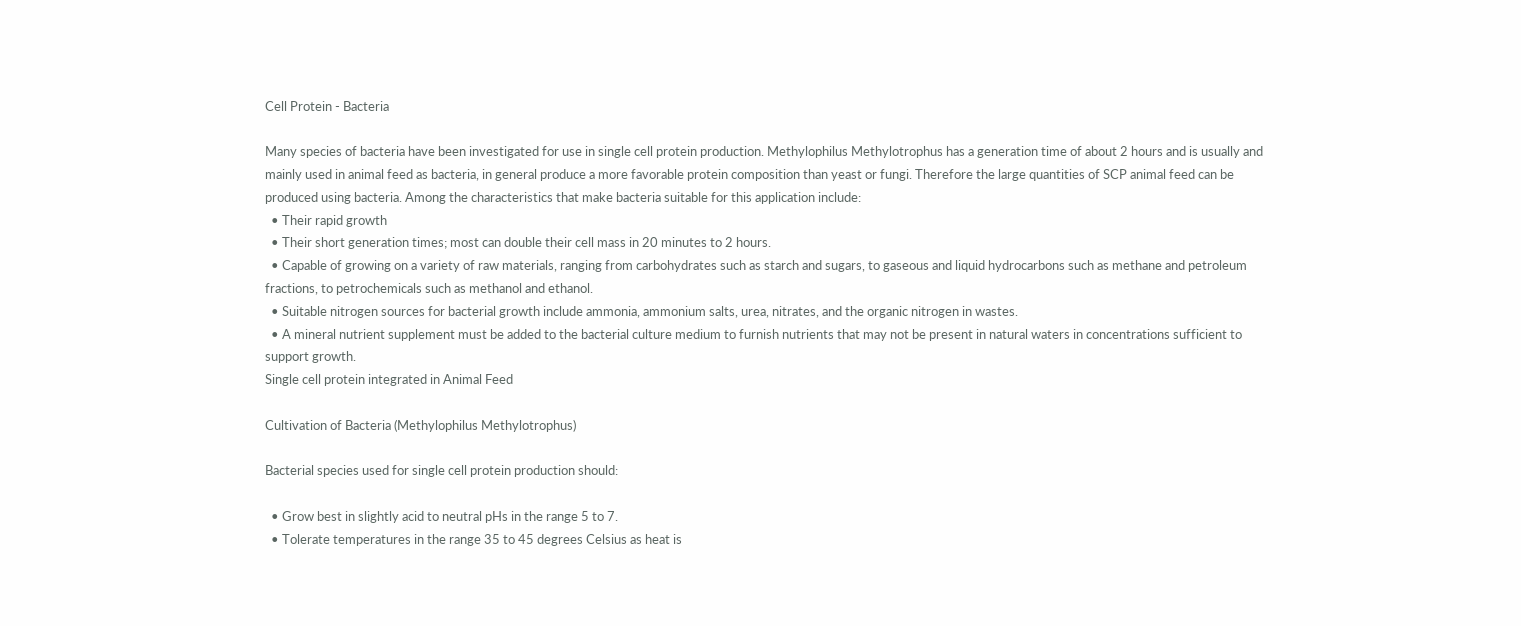Cell Protein - Bacteria

Many species of bacteria have been investigated for use in single cell protein production. Methylophilus Methylotrophus has a generation time of about 2 hours and is usually and mainly used in animal feed as bacteria, in general produce a more favorable protein composition than yeast or fungi. Therefore the large quantities of SCP animal feed can be produced using bacteria. Among the characteristics that make bacteria suitable for this application include:
  • Their rapid growth
  • Their short generation times; most can double their cell mass in 20 minutes to 2 hours.
  • Capable of growing on a variety of raw materials, ranging from carbohydrates such as starch and sugars, to gaseous and liquid hydrocarbons such as methane and petroleum fractions, to petrochemicals such as methanol and ethanol.
  • Suitable nitrogen sources for bacterial growth include ammonia, ammonium salts, urea, nitrates, and the organic nitrogen in wastes.
  • A mineral nutrient supplement must be added to the bacterial culture medium to furnish nutrients that may not be present in natural waters in concentrations sufficient to support growth.
Single cell protein integrated in Animal Feed

Cultivation of Bacteria (Methylophilus Methylotrophus)

Bacterial species used for single cell protein production should:

  • Grow best in slightly acid to neutral pHs in the range 5 to 7.
  • Tolerate temperatures in the range 35 to 45 degrees Celsius as heat is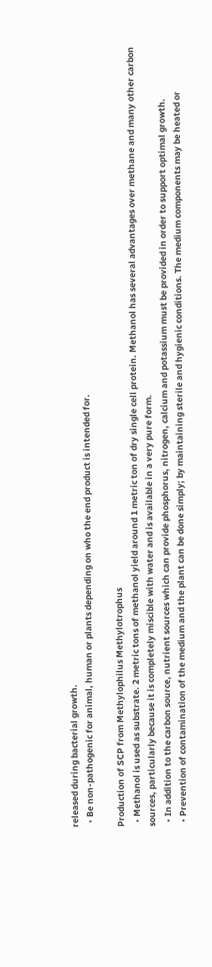released during bacterial growth.
  • Be non-pathogenic for animal, human or plants depending on who the end product is intended for.

Production of SCP from Methylophilus Methylotrophus
  • Methanol is used as substrate. 2 metric tons of methanol yield around 1 metric ton of dry single cell protein. Methanol has several advantages over methane and many other carbon sources, particularly because it is completely miscible with water and is available in a very pure form.
  • In addition to the carbon source, nutrient sources which can provide phosphorus, nitrogen, calcium and potassium must be provided in order to support optimal growth.
  • Prevention of contamination of the medium and the plant can be done simply; by maintaining sterile and hygienic conditions. The medium components may be heated or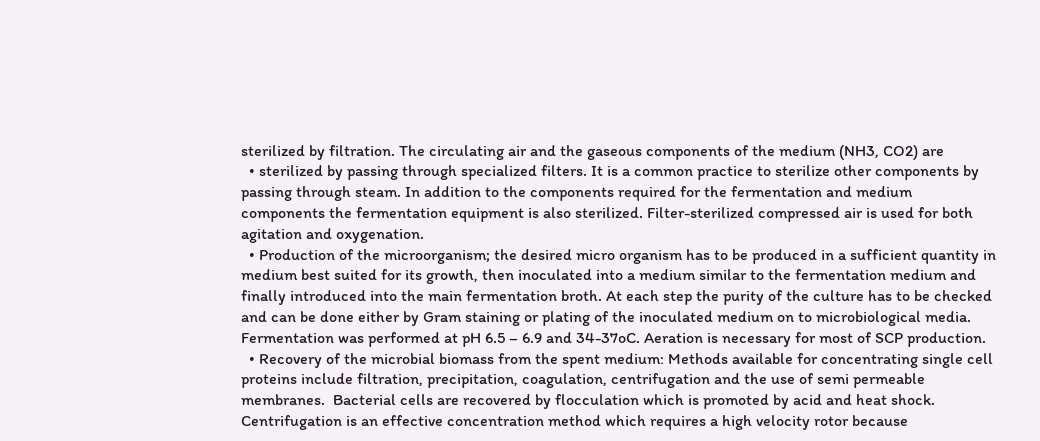sterilized by filtration. The circulating air and the gaseous components of the medium (NH3, CO2) are
  • sterilized by passing through specialized filters. It is a common practice to sterilize other components by passing through steam. In addition to the components required for the fermentation and medium components the fermentation equipment is also sterilized. Filter-sterilized compressed air is used for both agitation and oxygenation.
  • Production of the microorganism; the desired micro organism has to be produced in a sufficient quantity in medium best suited for its growth, then inoculated into a medium similar to the fermentation medium and finally introduced into the main fermentation broth. At each step the purity of the culture has to be checked and can be done either by Gram staining or plating of the inoculated medium on to microbiological media. Fermentation was performed at pH 6.5 – 6.9 and 34-37oC. Aeration is necessary for most of SCP production.
  • Recovery of the microbial biomass from the spent medium: Methods available for concentrating single cell proteins include filtration, precipitation, coagulation, centrifugation and the use of semi permeable membranes.  Bacterial cells are recovered by flocculation which is promoted by acid and heat shock. Centrifugation is an effective concentration method which requires a high velocity rotor because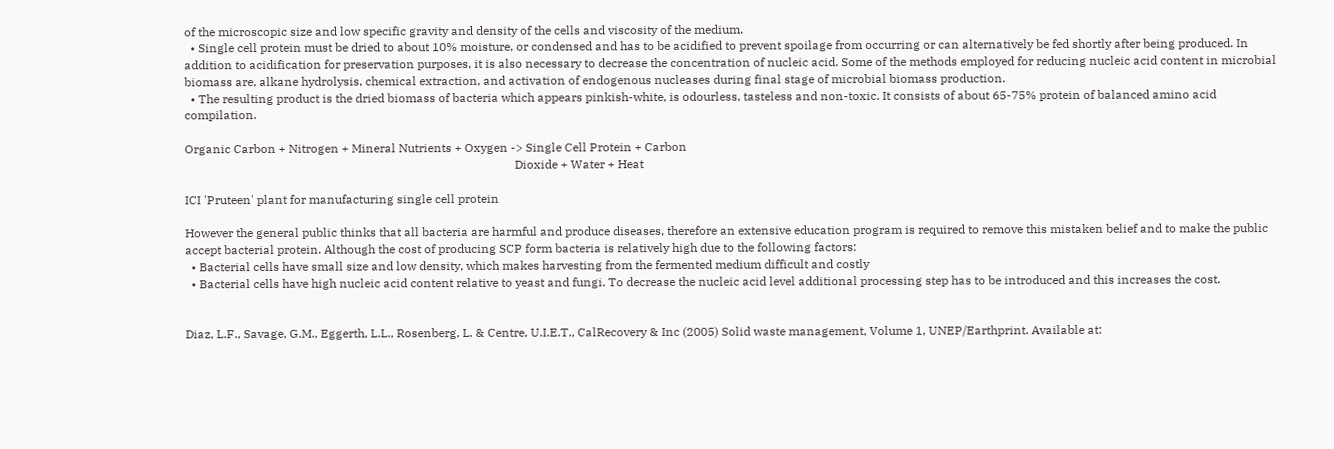of the microscopic size and low specific gravity and density of the cells and viscosity of the medium.
  • Single cell protein must be dried to about 10% moisture, or condensed and has to be acidified to prevent spoilage from occurring or can alternatively be fed shortly after being produced. In addition to acidification for preservation purposes, it is also necessary to decrease the concentration of nucleic acid. Some of the methods employed for reducing nucleic acid content in microbial biomass are, alkane hydrolysis, chemical extraction, and activation of endogenous nucleases during final stage of microbial biomass production.
  • The resulting product is the dried biomass of bacteria which appears pinkish-white, is odourless, tasteless and non-toxic. It consists of about 65-75% protein of balanced amino acid compilation.

Organic Carbon + Nitrogen + Mineral Nutrients + Oxygen -> Single Cell Protein + Carbon
                                                                                                              Dioxide + Water + Heat

ICI 'Pruteen' plant for manufacturing single cell protein

However the general public thinks that all bacteria are harmful and produce diseases, therefore an extensive education program is required to remove this mistaken belief and to make the public accept bacterial protein. Although the cost of producing SCP form bacteria is relatively high due to the following factors:
  • Bacterial cells have small size and low density, which makes harvesting from the fermented medium difficult and costly
  • Bacterial cells have high nucleic acid content relative to yeast and fungi. To decrease the nucleic acid level additional processing step has to be introduced and this increases the cost.


Diaz, L.F., Savage, G.M., Eggerth, L.L., Rosenberg, L. & Centre, U.I.E.T., CalRecovery & Inc (2005) Solid waste management, Volume 1, UNEP/Earthprint. Available at: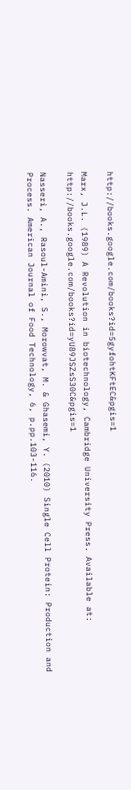http://books.google.com/books?id=5gyfohtKFtEC&pgis=1

Marx, J.L. (1989) A Revolution in biotechnology, Cambridge University Press. Available at: http://books.google.com/books?id=yU89JSZsS30C&pgis=1

Nasseri, A., Rasoul-Amini, S., Morowvat, M. & Ghasemi, Y. (2010) Single Cell Protein: Production and Process. American Journal of Food Technology, 6, p.pp.103-116.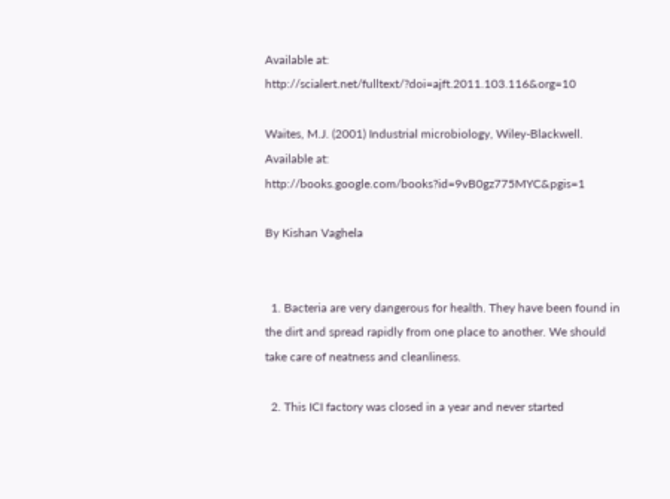Available at: http://scialert.net/fulltext/?doi=ajft.2011.103.116&org=10

Waites, M.J. (2001) Industrial microbiology, Wiley-Blackwell. Available at: http://books.google.com/books?id=9vB0gz775MYC&pgis=1

By Kishan Vaghela


  1. Bacteria are very dangerous for health. They have been found in the dirt and spread rapidly from one place to another. We should take care of neatness and cleanliness.

  2. This ICI factory was closed in a year and never started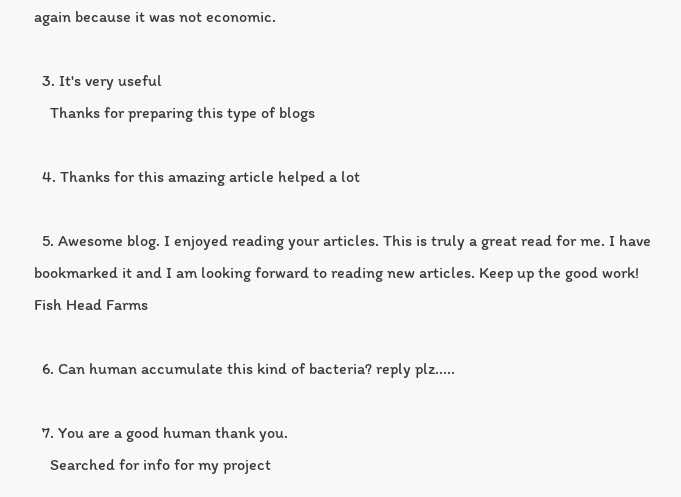again because it was not economic.

  3. It's very useful
    Thanks for preparing this type of blogs

  4. Thanks for this amazing article helped a lot

  5. Awesome blog. I enjoyed reading your articles. This is truly a great read for me. I have bookmarked it and I am looking forward to reading new articles. Keep up the good work! Fish Head Farms

  6. Can human accumulate this kind of bacteria? reply plz.....

  7. You are a good human thank you.
    Searched for info for my project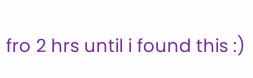fro 2 hrs until i found this :)